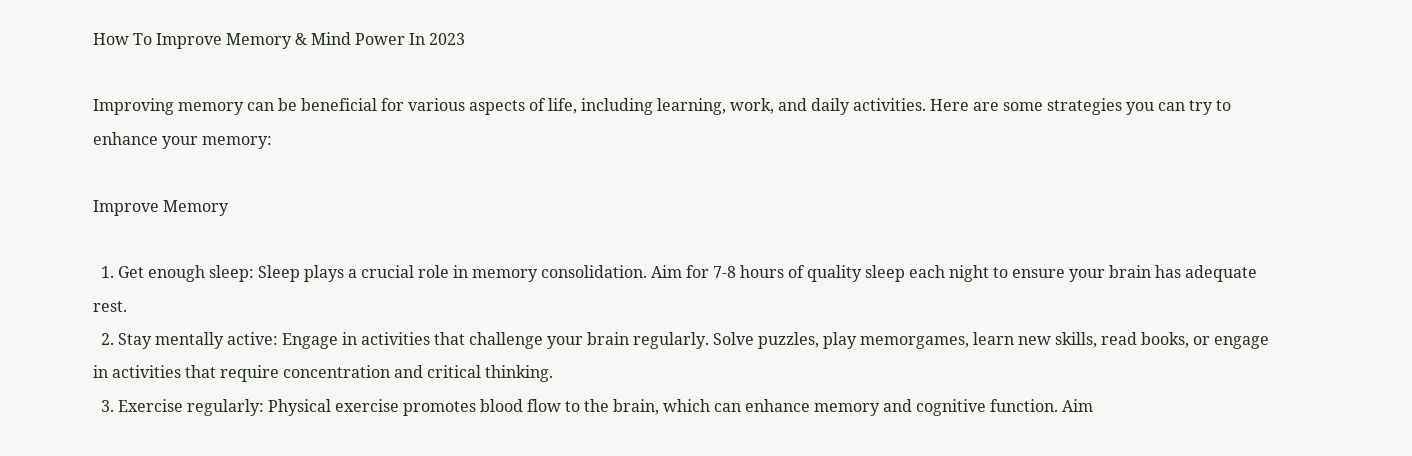How To Improve Memory & Mind Power In 2023

Improving memory can be beneficial for various aspects of life, including learning, work, and daily activities. Here are some strategies you can try to enhance your memory:

Improve Memory

  1. Get enough sleep: Sleep plays a crucial role in memory consolidation. Aim for 7-8 hours of quality sleep each night to ensure your brain has adequate rest.
  2. Stay mentally active: Engage in activities that challenge your brain regularly. Solve puzzles, play memorgames, learn new skills, read books, or engage in activities that require concentration and critical thinking.
  3. Exercise regularly: Physical exercise promotes blood flow to the brain, which can enhance memory and cognitive function. Aim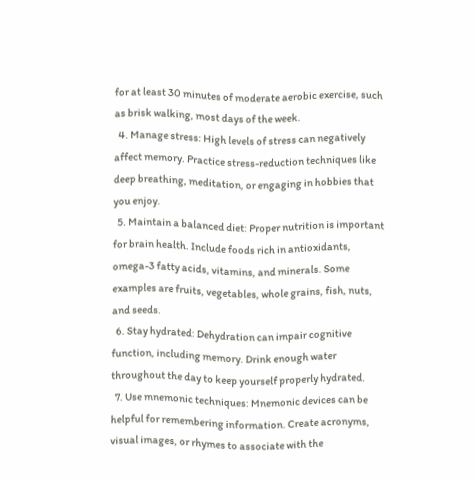for at least 30 minutes of moderate aerobic exercise, such as brisk walking, most days of the week.
  4. Manage stress: High levels of stress can negatively affect memory. Practice stress-reduction techniques like deep breathing, meditation, or engaging in hobbies that you enjoy.
  5. Maintain a balanced diet: Proper nutrition is important for brain health. Include foods rich in antioxidants, omega-3 fatty acids, vitamins, and minerals. Some examples are fruits, vegetables, whole grains, fish, nuts, and seeds.
  6. Stay hydrated: Dehydration can impair cognitive function, including memory. Drink enough water throughout the day to keep yourself properly hydrated.
  7. Use mnemonic techniques: Mnemonic devices can be helpful for remembering information. Create acronyms, visual images, or rhymes to associate with the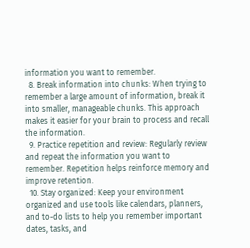information you want to remember.
  8. Break information into chunks: When trying to remember a large amount of information, break it into smaller, manageable chunks. This approach makes it easier for your brain to process and recall the information.
  9. Practice repetition and review: Regularly review and repeat the information you want to remember. Repetition helps reinforce memory and improve retention.
  10. Stay organized: Keep your environment organized and use tools like calendars, planners, and to-do lists to help you remember important dates, tasks, and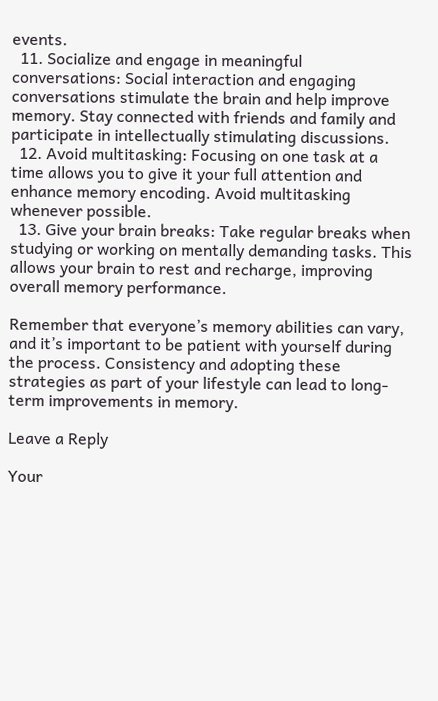events.
  11. Socialize and engage in meaningful conversations: Social interaction and engaging conversations stimulate the brain and help improve memory. Stay connected with friends and family and participate in intellectually stimulating discussions.
  12. Avoid multitasking: Focusing on one task at a time allows you to give it your full attention and enhance memory encoding. Avoid multitasking whenever possible.
  13. Give your brain breaks: Take regular breaks when studying or working on mentally demanding tasks. This allows your brain to rest and recharge, improving overall memory performance.

Remember that everyone’s memory abilities can vary, and it’s important to be patient with yourself during the process. Consistency and adopting these strategies as part of your lifestyle can lead to long-term improvements in memory.

Leave a Reply

Your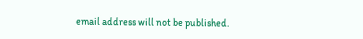email address will not be published.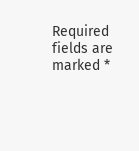Required fields are marked *